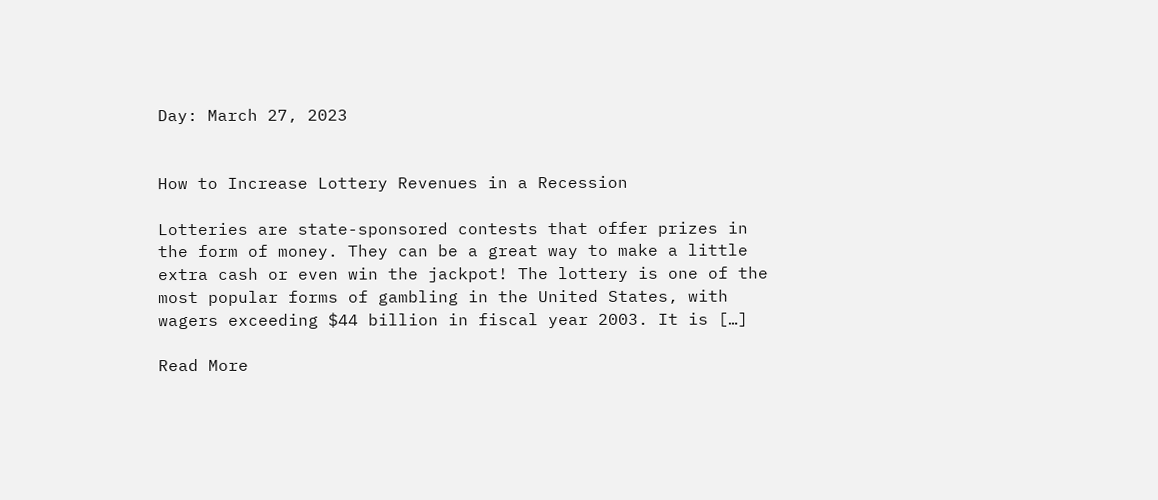Day: March 27, 2023


How to Increase Lottery Revenues in a Recession

Lotteries are state-sponsored contests that offer prizes in the form of money. They can be a great way to make a little extra cash or even win the jackpot! The lottery is one of the most popular forms of gambling in the United States, with wagers exceeding $44 billion in fiscal year 2003. It is […]

Read More